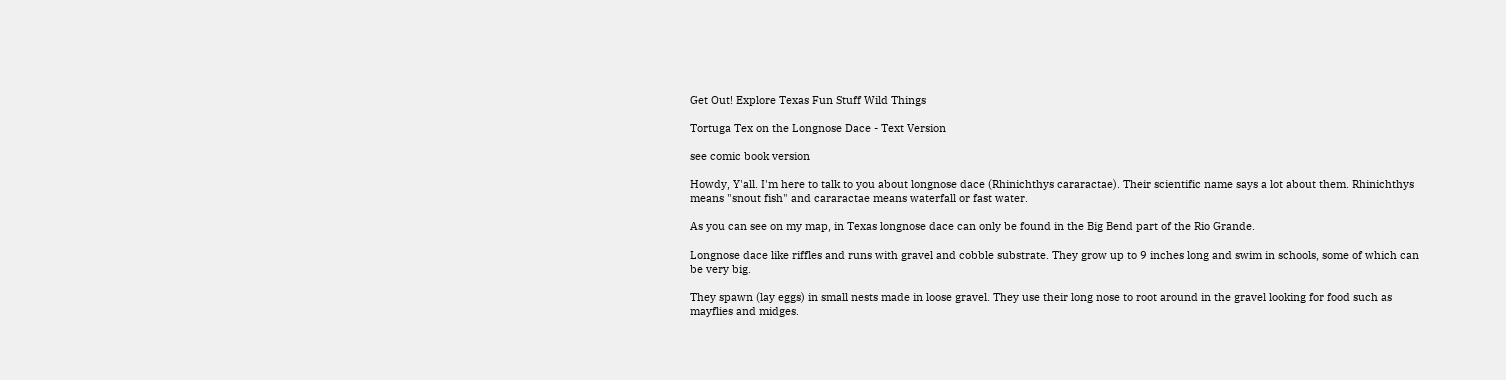Get Out! Explore Texas Fun Stuff Wild Things

Tortuga Tex on the Longnose Dace - Text Version

see comic book version

Howdy, Y'all. I'm here to talk to you about longnose dace (Rhinichthys cararactae). Their scientific name says a lot about them. Rhinichthys means "snout fish" and cararactae means waterfall or fast water.

As you can see on my map, in Texas longnose dace can only be found in the Big Bend part of the Rio Grande.

Longnose dace like riffles and runs with gravel and cobble substrate. They grow up to 9 inches long and swim in schools, some of which can be very big.

They spawn (lay eggs) in small nests made in loose gravel. They use their long nose to root around in the gravel looking for food such as mayflies and midges.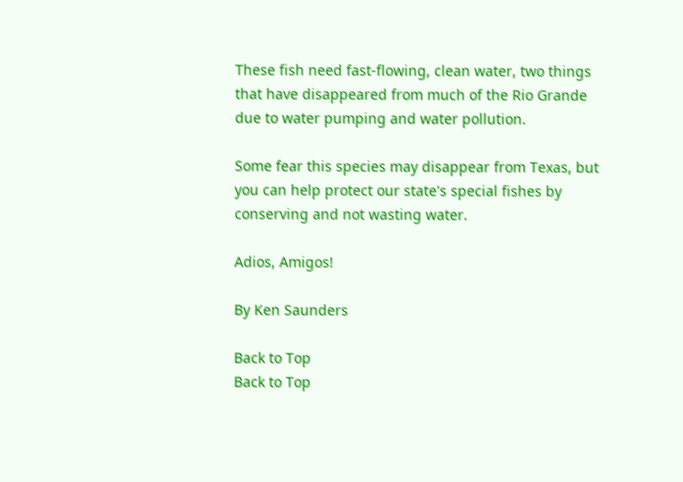These fish need fast-flowing, clean water, two things that have disappeared from much of the Rio Grande due to water pumping and water pollution.

Some fear this species may disappear from Texas, but you can help protect our state's special fishes by conserving and not wasting water.

Adios, Amigos!

By Ken Saunders

Back to Top
Back to Top